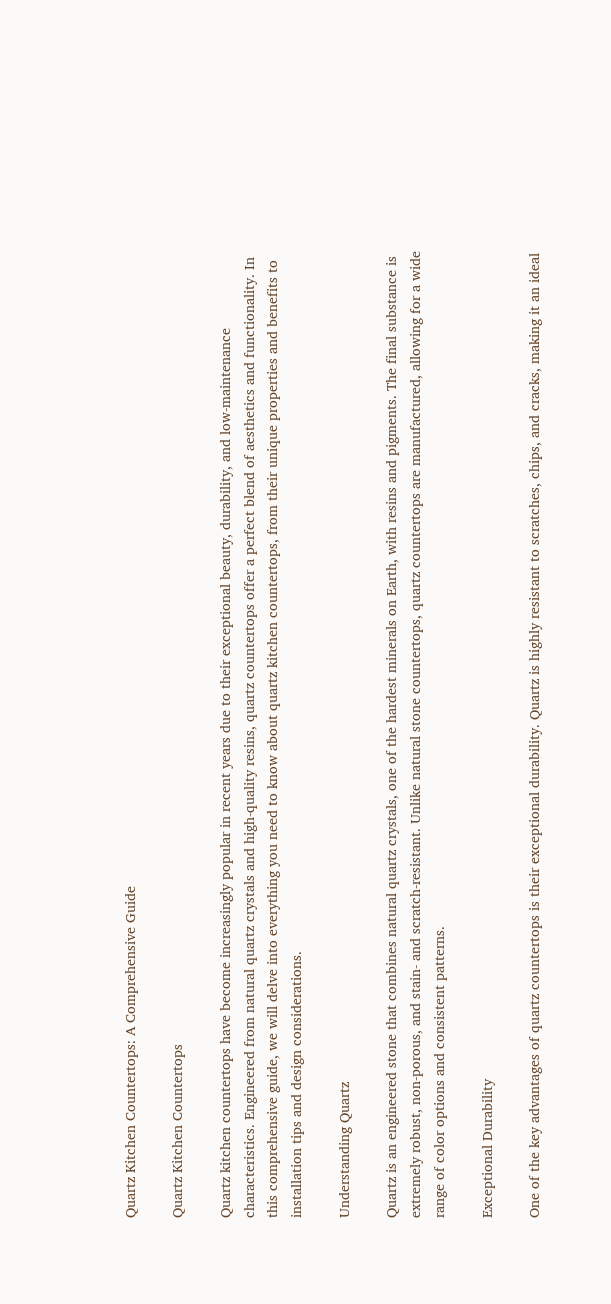Quartz Kitchen Countertops: A Comprehensive Guide

Quartz Kitchen Countertops

Quartz kitchen countertops have become increasingly popular in recent years due to their exceptional beauty, durability, and low-maintenance characteristics. Engineered from natural quartz crystals and high-quality resins, quartz countertops offer a perfect blend of aesthetics and functionality. In this comprehensive guide, we will delve into everything you need to know about quartz kitchen countertops, from their unique properties and benefits to installation tips and design considerations.

Understanding Quartz

Quartz is an engineered stone that combines natural quartz crystals, one of the hardest minerals on Earth, with resins and pigments. The final substance is extremely robust, non-porous, and stain- and scratch-resistant. Unlike natural stone countertops, quartz countertops are manufactured, allowing for a wide range of color options and consistent patterns.

Exceptional Durability

One of the key advantages of quartz countertops is their exceptional durability. Quartz is highly resistant to scratches, chips, and cracks, making it an ideal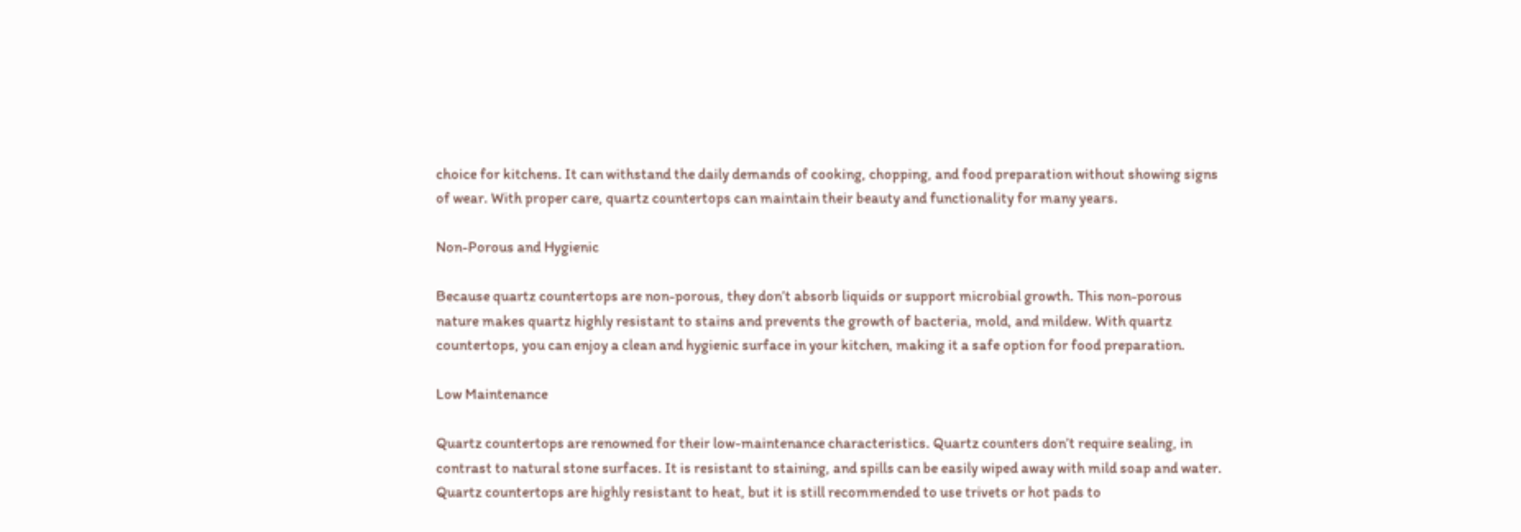choice for kitchens. It can withstand the daily demands of cooking, chopping, and food preparation without showing signs of wear. With proper care, quartz countertops can maintain their beauty and functionality for many years.

Non-Porous and Hygienic

Because quartz countertops are non-porous, they don’t absorb liquids or support microbial growth. This non-porous nature makes quartz highly resistant to stains and prevents the growth of bacteria, mold, and mildew. With quartz countertops, you can enjoy a clean and hygienic surface in your kitchen, making it a safe option for food preparation.

Low Maintenance

Quartz countertops are renowned for their low-maintenance characteristics. Quartz counters don’t require sealing, in contrast to natural stone surfaces. It is resistant to staining, and spills can be easily wiped away with mild soap and water. Quartz countertops are highly resistant to heat, but it is still recommended to use trivets or hot pads to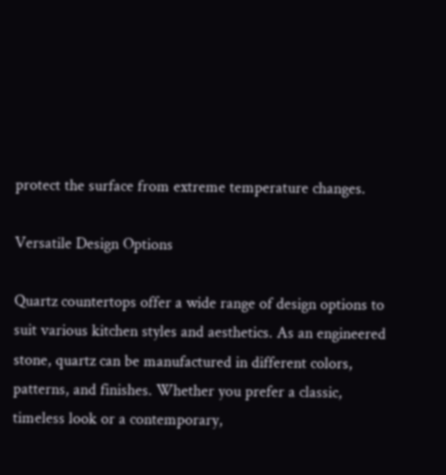protect the surface from extreme temperature changes.

Versatile Design Options

Quartz countertops offer a wide range of design options to suit various kitchen styles and aesthetics. As an engineered stone, quartz can be manufactured in different colors, patterns, and finishes. Whether you prefer a classic, timeless look or a contemporary,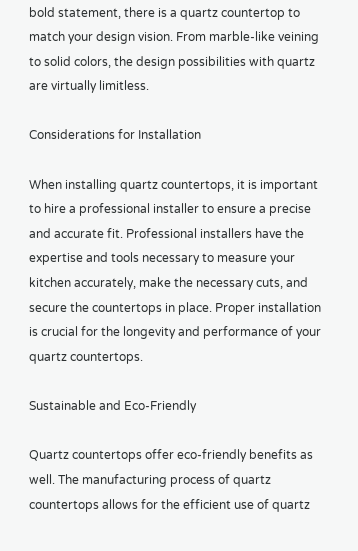bold statement, there is a quartz countertop to match your design vision. From marble-like veining to solid colors, the design possibilities with quartz are virtually limitless.

Considerations for Installation

When installing quartz countertops, it is important to hire a professional installer to ensure a precise and accurate fit. Professional installers have the expertise and tools necessary to measure your kitchen accurately, make the necessary cuts, and secure the countertops in place. Proper installation is crucial for the longevity and performance of your quartz countertops.

Sustainable and Eco-Friendly

Quartz countertops offer eco-friendly benefits as well. The manufacturing process of quartz countertops allows for the efficient use of quartz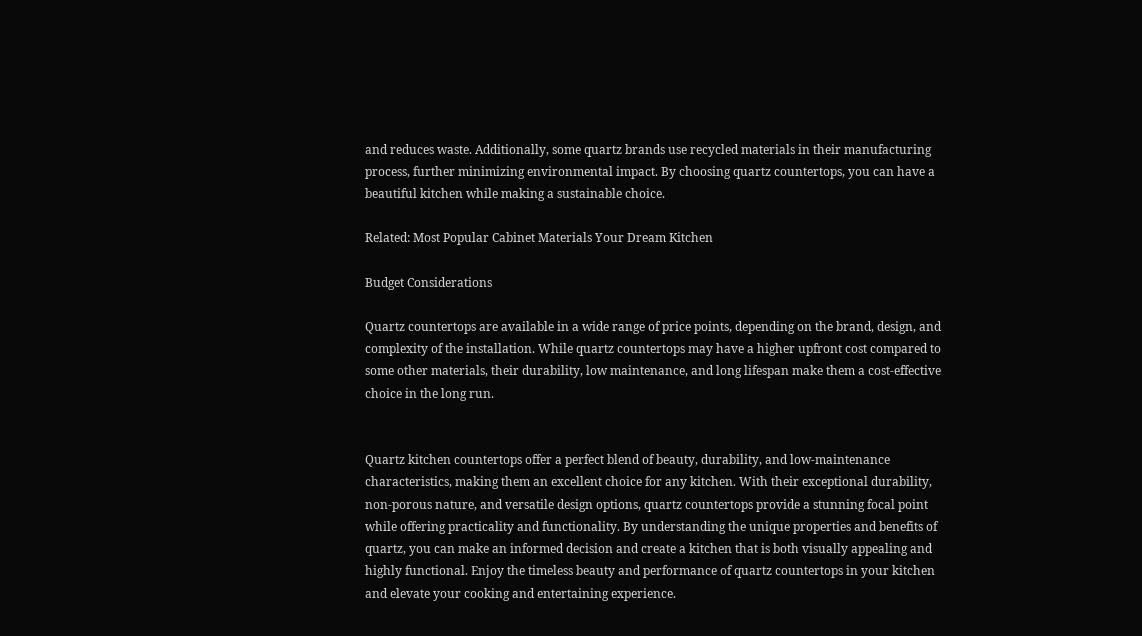and reduces waste. Additionally, some quartz brands use recycled materials in their manufacturing process, further minimizing environmental impact. By choosing quartz countertops, you can have a beautiful kitchen while making a sustainable choice.

Related: Most Popular Cabinet Materials Your Dream Kitchen

Budget Considerations

Quartz countertops are available in a wide range of price points, depending on the brand, design, and complexity of the installation. While quartz countertops may have a higher upfront cost compared to some other materials, their durability, low maintenance, and long lifespan make them a cost-effective choice in the long run.


Quartz kitchen countertops offer a perfect blend of beauty, durability, and low-maintenance characteristics, making them an excellent choice for any kitchen. With their exceptional durability, non-porous nature, and versatile design options, quartz countertops provide a stunning focal point while offering practicality and functionality. By understanding the unique properties and benefits of quartz, you can make an informed decision and create a kitchen that is both visually appealing and highly functional. Enjoy the timeless beauty and performance of quartz countertops in your kitchen and elevate your cooking and entertaining experience.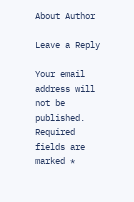About Author

Leave a Reply

Your email address will not be published. Required fields are marked *